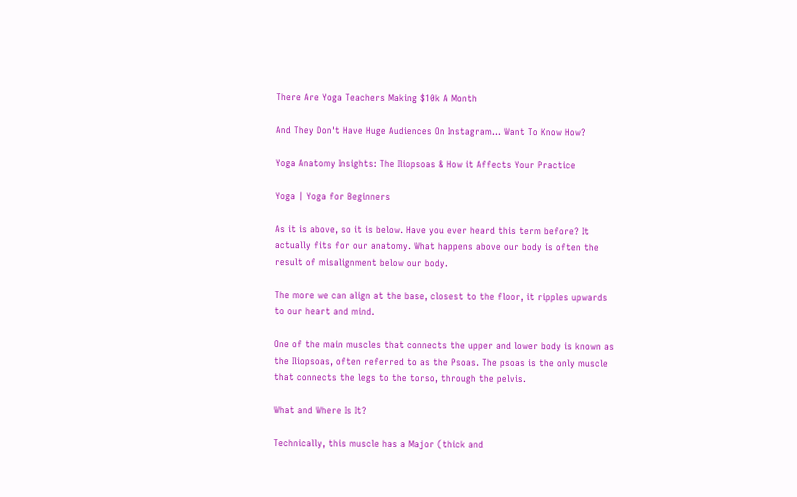There Are Yoga Teachers Making $10k A Month

And They Don't Have Huge Audiences On Instagram... Want To Know How?

Yoga Anatomy Insights: The Iliopsoas & How it Affects Your Practice

Yoga | Yoga for Beginners

As it is above, so it is below. Have you ever heard this term before? It actually fits for our anatomy. What happens above our body is often the result of misalignment below our body.

The more we can align at the base, closest to the floor, it ripples upwards to our heart and mind.

One of the main muscles that connects the upper and lower body is known as the Iliopsoas, often referred to as the Psoas. The psoas is the only muscle that connects the legs to the torso, through the pelvis.

What and Where Is It?

Technically, this muscle has a Major (thick and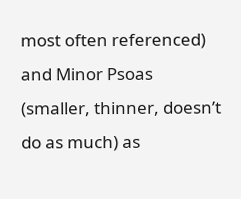most often referenced) and Minor Psoas (smaller, thinner, doesn’t do as much) as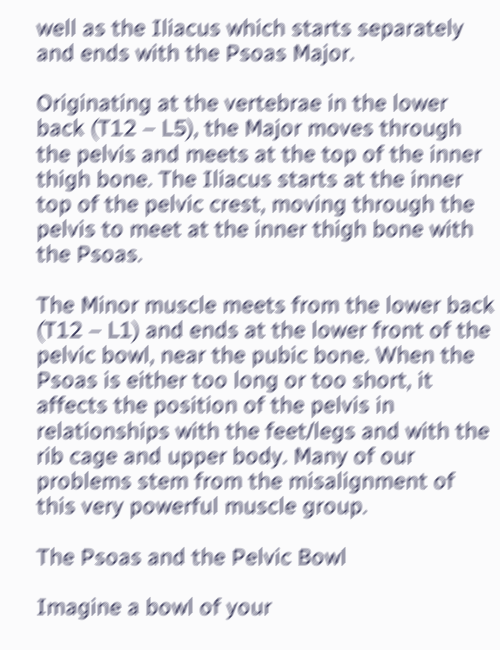well as the Iliacus which starts separately and ends with the Psoas Major.

Originating at the vertebrae in the lower back (T12 – L5), the Major moves through the pelvis and meets at the top of the inner thigh bone. The Iliacus starts at the inner top of the pelvic crest, moving through the pelvis to meet at the inner thigh bone with the Psoas.

The Minor muscle meets from the lower back (T12 – L1) and ends at the lower front of the pelvic bowl, near the pubic bone. When the Psoas is either too long or too short, it affects the position of the pelvis in relationships with the feet/legs and with the rib cage and upper body. Many of our problems stem from the misalignment of this very powerful muscle group.

The Psoas and the Pelvic Bowl

Imagine a bowl of your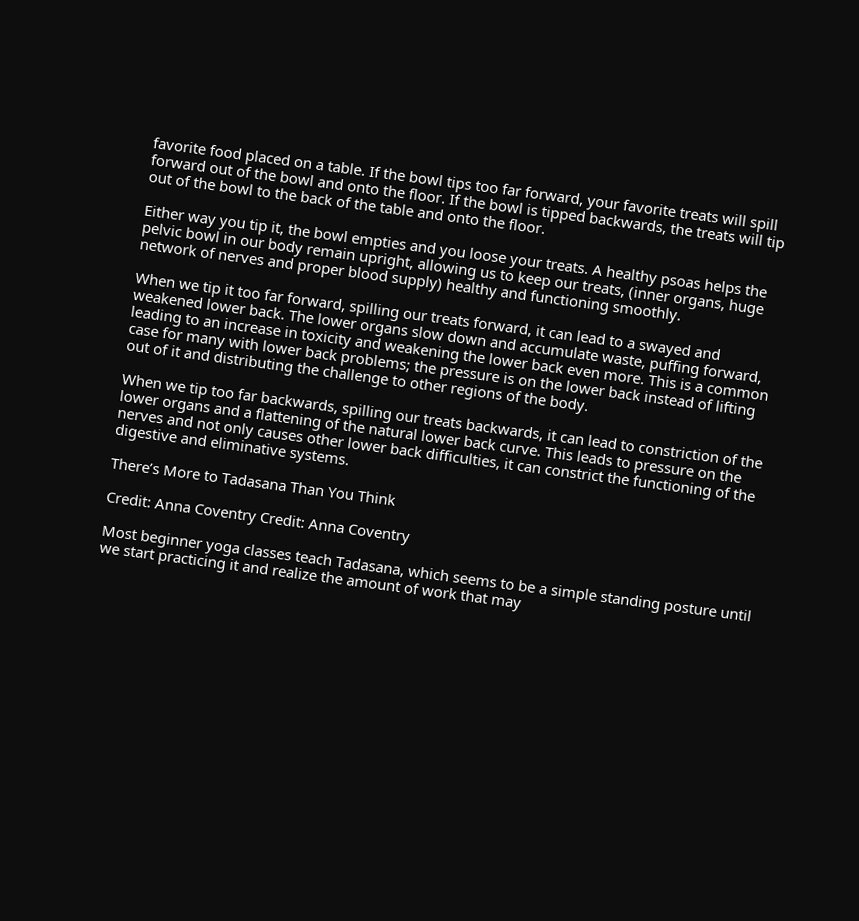favorite food placed on a table. If the bowl tips too far forward, your favorite treats will spill forward out of the bowl and onto the floor. If the bowl is tipped backwards, the treats will tip out of the bowl to the back of the table and onto the floor.

Either way you tip it, the bowl empties and you loose your treats. A healthy psoas helps the pelvic bowl in our body remain upright, allowing us to keep our treats, (inner organs, huge network of nerves and proper blood supply) healthy and functioning smoothly.

When we tip it too far forward, spilling our treats forward, it can lead to a swayed and weakened lower back. The lower organs slow down and accumulate waste, puffing forward, leading to an increase in toxicity and weakening the lower back even more. This is a common case for many with lower back problems; the pressure is on the lower back instead of lifting out of it and distributing the challenge to other regions of the body.

When we tip too far backwards, spilling our treats backwards, it can lead to constriction of the lower organs and a flattening of the natural lower back curve. This leads to pressure on the nerves and not only causes other lower back difficulties, it can constrict the functioning of the digestive and eliminative systems.

There’s More to Tadasana Than You Think

Credit: Anna Coventry Credit: Anna Coventry

Most beginner yoga classes teach Tadasana, which seems to be a simple standing posture until we start practicing it and realize the amount of work that may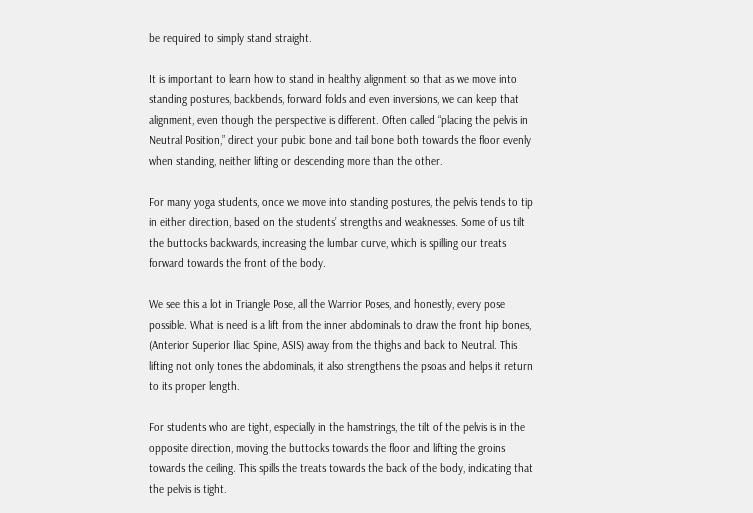be required to simply stand straight.

It is important to learn how to stand in healthy alignment so that as we move into standing postures, backbends, forward folds and even inversions, we can keep that alignment, even though the perspective is different. Often called “placing the pelvis in Neutral Position,” direct your pubic bone and tail bone both towards the floor evenly when standing, neither lifting or descending more than the other.

For many yoga students, once we move into standing postures, the pelvis tends to tip in either direction, based on the students’ strengths and weaknesses. Some of us tilt the buttocks backwards, increasing the lumbar curve, which is spilling our treats forward towards the front of the body.

We see this a lot in Triangle Pose, all the Warrior Poses, and honestly, every pose possible. What is need is a lift from the inner abdominals to draw the front hip bones, (Anterior Superior Iliac Spine, ASIS) away from the thighs and back to Neutral. This lifting not only tones the abdominals, it also strengthens the psoas and helps it return to its proper length.

For students who are tight, especially in the hamstrings, the tilt of the pelvis is in the opposite direction, moving the buttocks towards the floor and lifting the groins towards the ceiling. This spills the treats towards the back of the body, indicating that the pelvis is tight.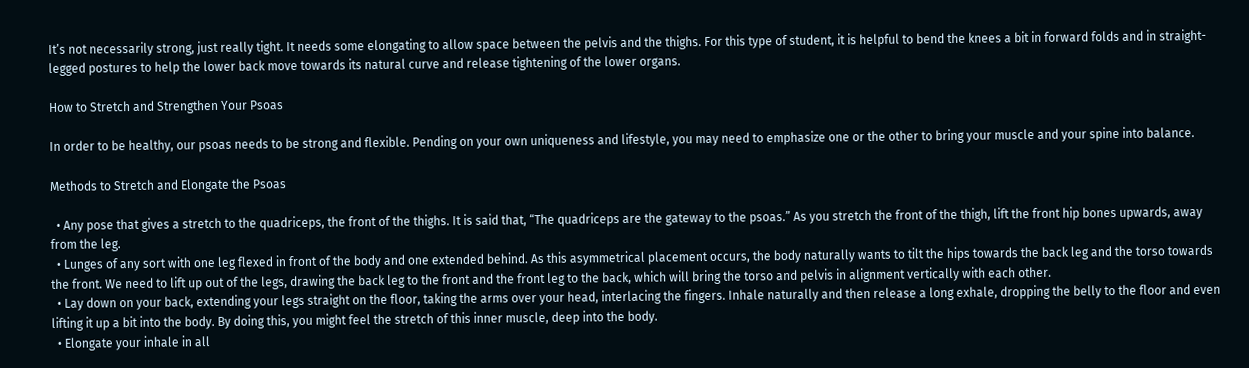It’s not necessarily strong, just really tight. It needs some elongating to allow space between the pelvis and the thighs. For this type of student, it is helpful to bend the knees a bit in forward folds and in straight-legged postures to help the lower back move towards its natural curve and release tightening of the lower organs.

How to Stretch and Strengthen Your Psoas

In order to be healthy, our psoas needs to be strong and flexible. Pending on your own uniqueness and lifestyle, you may need to emphasize one or the other to bring your muscle and your spine into balance.

Methods to Stretch and Elongate the Psoas

  • Any pose that gives a stretch to the quadriceps, the front of the thighs. It is said that, “The quadriceps are the gateway to the psoas.” As you stretch the front of the thigh, lift the front hip bones upwards, away from the leg.
  • Lunges of any sort with one leg flexed in front of the body and one extended behind. As this asymmetrical placement occurs, the body naturally wants to tilt the hips towards the back leg and the torso towards the front. We need to lift up out of the legs, drawing the back leg to the front and the front leg to the back, which will bring the torso and pelvis in alignment vertically with each other.
  • Lay down on your back, extending your legs straight on the floor, taking the arms over your head, interlacing the fingers. Inhale naturally and then release a long exhale, dropping the belly to the floor and even lifting it up a bit into the body. By doing this, you might feel the stretch of this inner muscle, deep into the body.
  • Elongate your inhale in all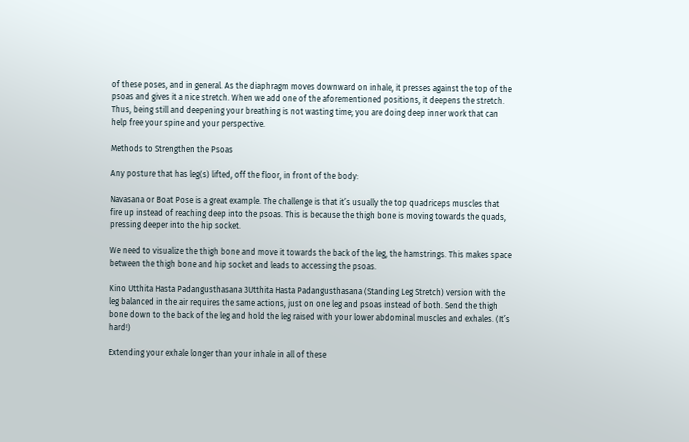of these poses, and in general. As the diaphragm moves downward on inhale, it presses against the top of the psoas and gives it a nice stretch. When we add one of the aforementioned positions, it deepens the stretch. Thus, being still and deepening your breathing is not wasting time; you are doing deep inner work that can help free your spine and your perspective.

Methods to Strengthen the Psoas

Any posture that has leg(s) lifted, off the floor, in front of the body:

Navasana or Boat Pose is a great example. The challenge is that it’s usually the top quadriceps muscles that fire up instead of reaching deep into the psoas. This is because the thigh bone is moving towards the quads, pressing deeper into the hip socket.

We need to visualize the thigh bone and move it towards the back of the leg, the hamstrings. This makes space between the thigh bone and hip socket and leads to accessing the psoas.

Kino Utthita Hasta Padangusthasana 3Utthita Hasta Padangusthasana (Standing Leg Stretch) version with the leg balanced in the air requires the same actions, just on one leg and psoas instead of both. Send the thigh bone down to the back of the leg and hold the leg raised with your lower abdominal muscles and exhales. (It’s hard!)

Extending your exhale longer than your inhale in all of these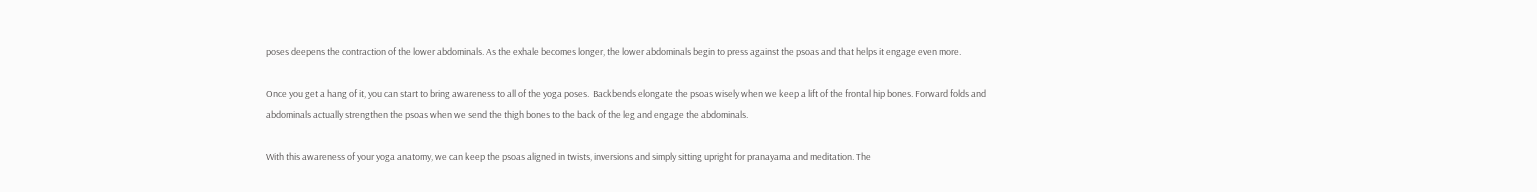poses deepens the contraction of the lower abdominals. As the exhale becomes longer, the lower abdominals begin to press against the psoas and that helps it engage even more.

Once you get a hang of it, you can start to bring awareness to all of the yoga poses.  Backbends elongate the psoas wisely when we keep a lift of the frontal hip bones. Forward folds and abdominals actually strengthen the psoas when we send the thigh bones to the back of the leg and engage the abdominals.

With this awareness of your yoga anatomy, we can keep the psoas aligned in twists, inversions and simply sitting upright for pranayama and meditation. The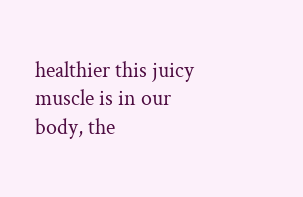healthier this juicy muscle is in our body, the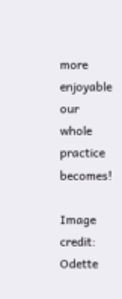more enjoyable our whole practice becomes!

Image credit: Odette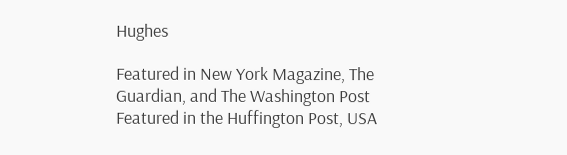Hughes

Featured in New York Magazine, The Guardian, and The Washington Post
Featured in the Huffington Post, USA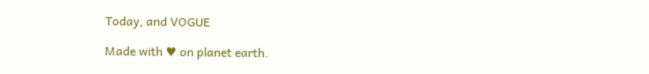Today, and VOGUE

Made with ♥ on planet earth.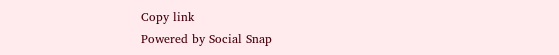Copy link
Powered by Social Snap